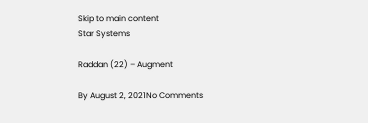Skip to main content
Star Systems

Raddan (22) – Augment

By August 2, 2021No Comments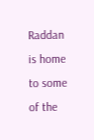Raddan is home to some of the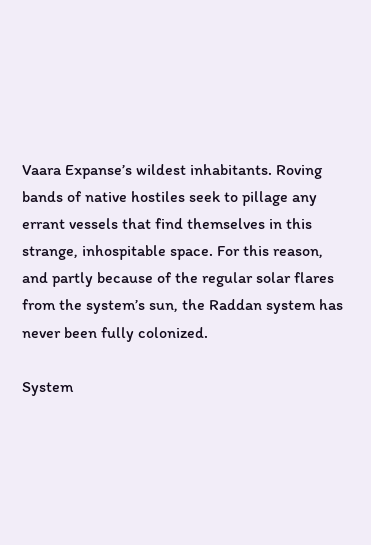Vaara Expanse’s wildest inhabitants. Roving bands of native hostiles seek to pillage any errant vessels that find themselves in this strange, inhospitable space. For this reason, and partly because of the regular solar flares from the system’s sun, the Raddan system has never been fully colonized.

System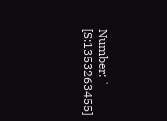Number: ` [S:1353263455]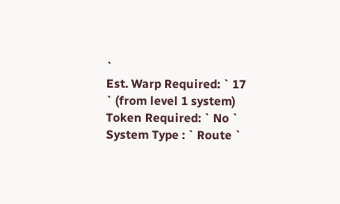`
Est. Warp Required: ` 17 ` (from level 1 system)
Token Required: ` No `
System Type : ` Route `